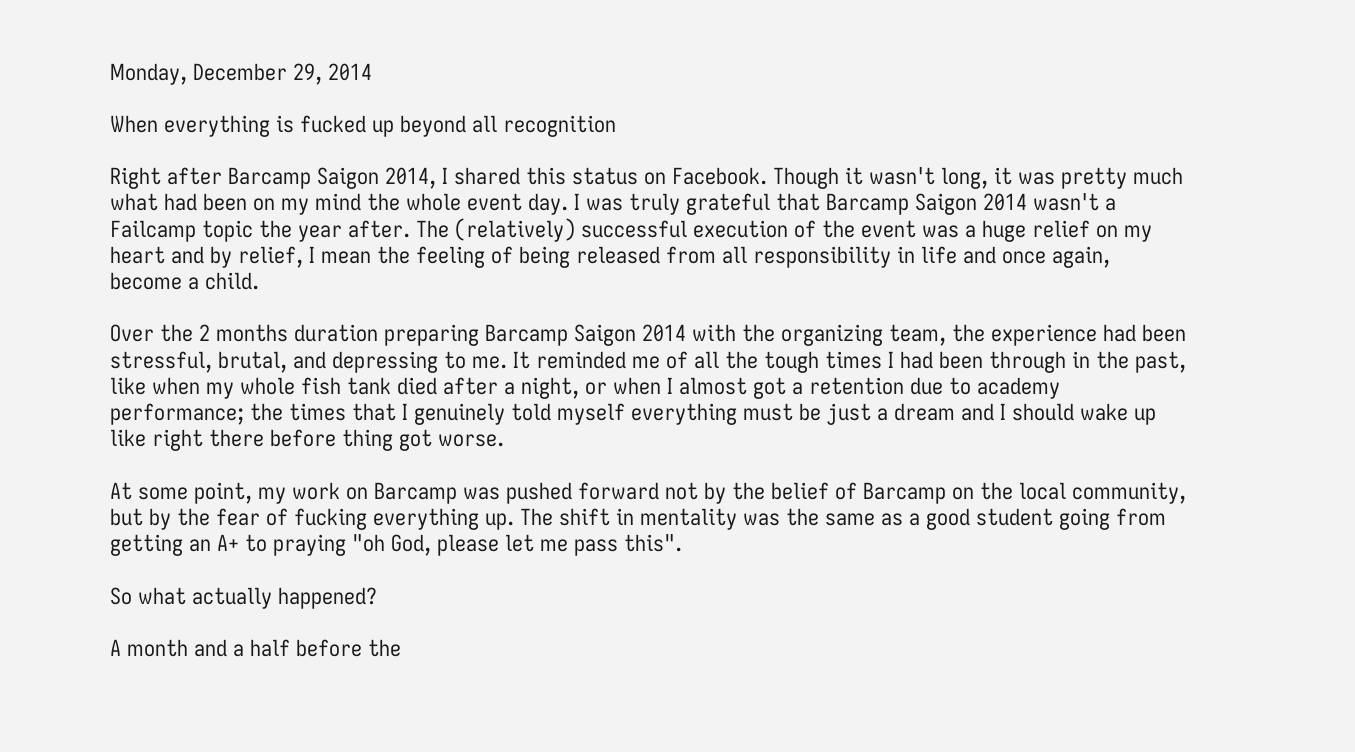Monday, December 29, 2014

When everything is fucked up beyond all recognition

Right after Barcamp Saigon 2014, I shared this status on Facebook. Though it wasn't long, it was pretty much what had been on my mind the whole event day. I was truly grateful that Barcamp Saigon 2014 wasn't a Failcamp topic the year after. The (relatively) successful execution of the event was a huge relief on my heart and by relief, I mean the feeling of being released from all responsibility in life and once again, become a child.

Over the 2 months duration preparing Barcamp Saigon 2014 with the organizing team, the experience had been stressful, brutal, and depressing to me. It reminded me of all the tough times I had been through in the past, like when my whole fish tank died after a night, or when I almost got a retention due to academy performance; the times that I genuinely told myself everything must be just a dream and I should wake up like right there before thing got worse.

At some point, my work on Barcamp was pushed forward not by the belief of Barcamp on the local community, but by the fear of fucking everything up. The shift in mentality was the same as a good student going from getting an A+ to praying "oh God, please let me pass this".

So what actually happened?

A month and a half before the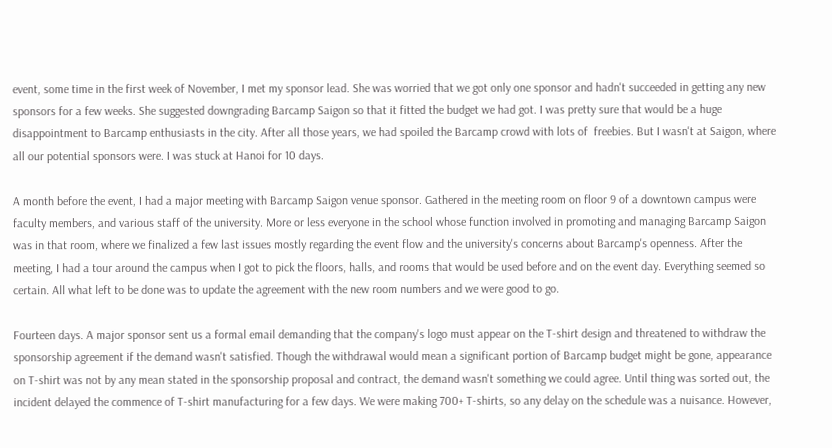event, some time in the first week of November, I met my sponsor lead. She was worried that we got only one sponsor and hadn't succeeded in getting any new sponsors for a few weeks. She suggested downgrading Barcamp Saigon so that it fitted the budget we had got. I was pretty sure that would be a huge disappointment to Barcamp enthusiasts in the city. After all those years, we had spoiled the Barcamp crowd with lots of  freebies. But I wasn't at Saigon, where all our potential sponsors were. I was stuck at Hanoi for 10 days.

A month before the event, I had a major meeting with Barcamp Saigon venue sponsor. Gathered in the meeting room on floor 9 of a downtown campus were faculty members, and various staff of the university. More or less everyone in the school whose function involved in promoting and managing Barcamp Saigon was in that room, where we finalized a few last issues mostly regarding the event flow and the university's concerns about Barcamp's openness. After the meeting, I had a tour around the campus when I got to pick the floors, halls, and rooms that would be used before and on the event day. Everything seemed so certain. All what left to be done was to update the agreement with the new room numbers and we were good to go.

Fourteen days. A major sponsor sent us a formal email demanding that the company's logo must appear on the T-shirt design and threatened to withdraw the sponsorship agreement if the demand wasn't satisfied. Though the withdrawal would mean a significant portion of Barcamp budget might be gone, appearance on T-shirt was not by any mean stated in the sponsorship proposal and contract, the demand wasn't something we could agree. Until thing was sorted out, the incident delayed the commence of T-shirt manufacturing for a few days. We were making 700+ T-shirts, so any delay on the schedule was a nuisance. However,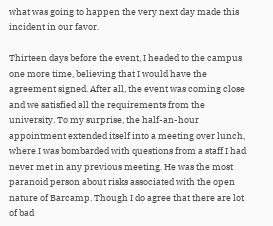what was going to happen the very next day made this incident in our favor.

Thirteen days before the event, I headed to the campus one more time, believing that I would have the agreement signed. After all, the event was coming close and we satisfied all the requirements from the university. To my surprise, the half-an-hour appointment extended itself into a meeting over lunch, where I was bombarded with questions from a staff I had never met in any previous meeting. He was the most paranoid person about risks associated with the open nature of Barcamp. Though I do agree that there are lot of bad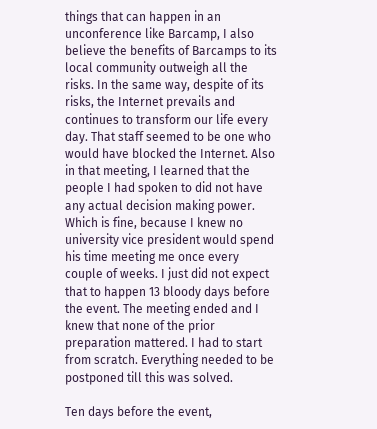things that can happen in an unconference like Barcamp, I also believe the benefits of Barcamps to its local community outweigh all the risks. In the same way, despite of its risks, the Internet prevails and continues to transform our life every day. That staff seemed to be one who would have blocked the Internet. Also in that meeting, I learned that the people I had spoken to did not have any actual decision making power. Which is fine, because I knew no university vice president would spend his time meeting me once every couple of weeks. I just did not expect that to happen 13 bloody days before the event. The meeting ended and I knew that none of the prior preparation mattered. I had to start from scratch. Everything needed to be postponed till this was solved.

Ten days before the event,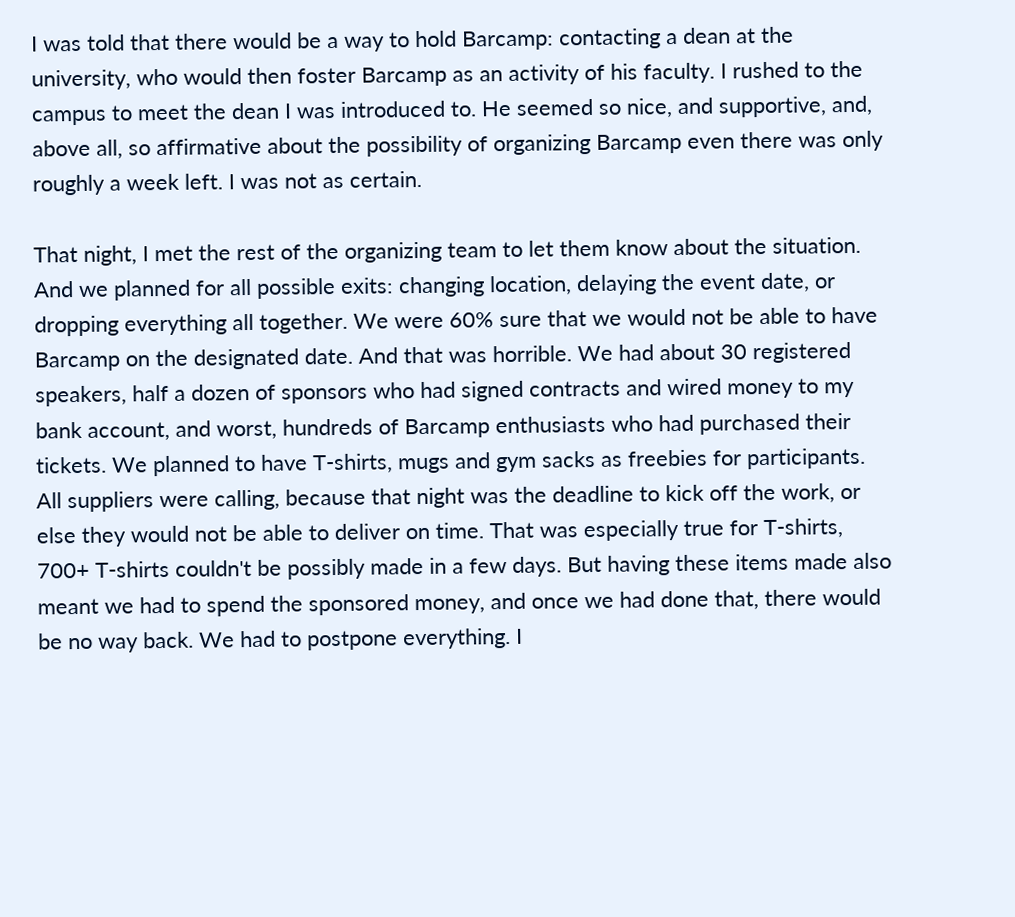I was told that there would be a way to hold Barcamp: contacting a dean at the university, who would then foster Barcamp as an activity of his faculty. I rushed to the campus to meet the dean I was introduced to. He seemed so nice, and supportive, and, above all, so affirmative about the possibility of organizing Barcamp even there was only roughly a week left. I was not as certain.

That night, I met the rest of the organizing team to let them know about the situation. And we planned for all possible exits: changing location, delaying the event date, or dropping everything all together. We were 60% sure that we would not be able to have Barcamp on the designated date. And that was horrible. We had about 30 registered speakers, half a dozen of sponsors who had signed contracts and wired money to my bank account, and worst, hundreds of Barcamp enthusiasts who had purchased their tickets. We planned to have T-shirts, mugs and gym sacks as freebies for participants. All suppliers were calling, because that night was the deadline to kick off the work, or else they would not be able to deliver on time. That was especially true for T-shirts, 700+ T-shirts couldn't be possibly made in a few days. But having these items made also meant we had to spend the sponsored money, and once we had done that, there would be no way back. We had to postpone everything. I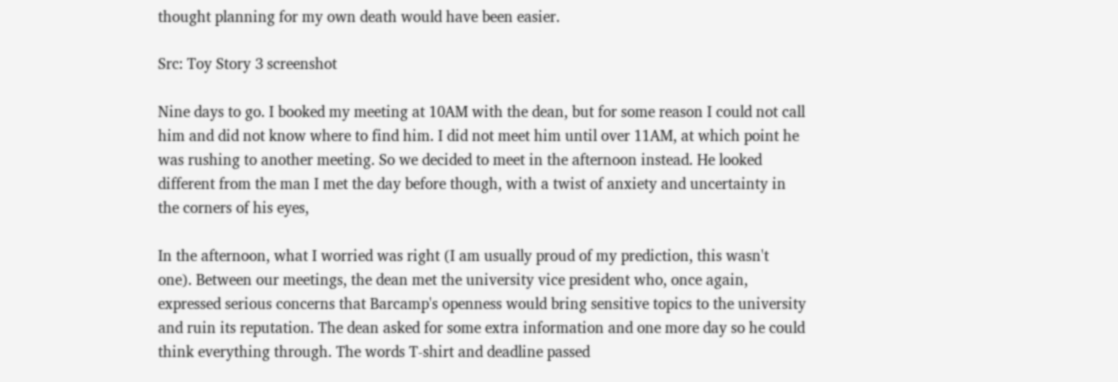thought planning for my own death would have been easier.

Src: Toy Story 3 screenshot

Nine days to go. I booked my meeting at 10AM with the dean, but for some reason I could not call him and did not know where to find him. I did not meet him until over 11AM, at which point he was rushing to another meeting. So we decided to meet in the afternoon instead. He looked different from the man I met the day before though, with a twist of anxiety and uncertainty in the corners of his eyes,

In the afternoon, what I worried was right (I am usually proud of my prediction, this wasn't one). Between our meetings, the dean met the university vice president who, once again, expressed serious concerns that Barcamp's openness would bring sensitive topics to the university and ruin its reputation. The dean asked for some extra information and one more day so he could think everything through. The words T-shirt and deadline passed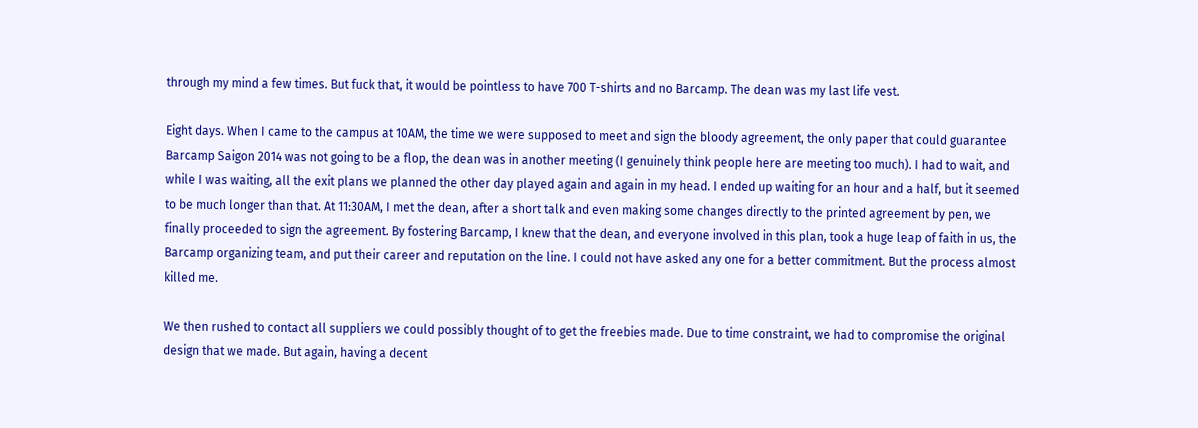through my mind a few times. But fuck that, it would be pointless to have 700 T-shirts and no Barcamp. The dean was my last life vest.

Eight days. When I came to the campus at 10AM, the time we were supposed to meet and sign the bloody agreement, the only paper that could guarantee Barcamp Saigon 2014 was not going to be a flop, the dean was in another meeting (I genuinely think people here are meeting too much). I had to wait, and while I was waiting, all the exit plans we planned the other day played again and again in my head. I ended up waiting for an hour and a half, but it seemed to be much longer than that. At 11:30AM, I met the dean, after a short talk and even making some changes directly to the printed agreement by pen, we finally proceeded to sign the agreement. By fostering Barcamp, I knew that the dean, and everyone involved in this plan, took a huge leap of faith in us, the Barcamp organizing team, and put their career and reputation on the line. I could not have asked any one for a better commitment. But the process almost killed me.

We then rushed to contact all suppliers we could possibly thought of to get the freebies made. Due to time constraint, we had to compromise the original design that we made. But again, having a decent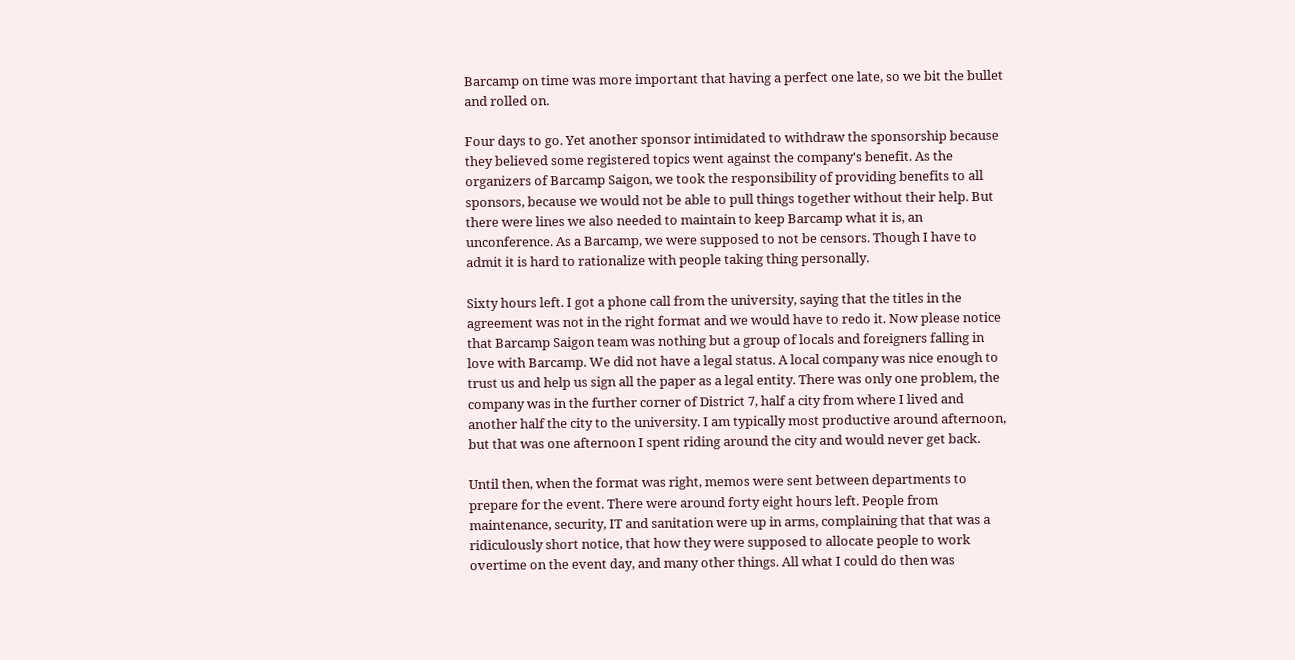Barcamp on time was more important that having a perfect one late, so we bit the bullet and rolled on.

Four days to go. Yet another sponsor intimidated to withdraw the sponsorship because they believed some registered topics went against the company's benefit. As the organizers of Barcamp Saigon, we took the responsibility of providing benefits to all sponsors, because we would not be able to pull things together without their help. But there were lines we also needed to maintain to keep Barcamp what it is, an unconference. As a Barcamp, we were supposed to not be censors. Though I have to admit it is hard to rationalize with people taking thing personally.

Sixty hours left. I got a phone call from the university, saying that the titles in the agreement was not in the right format and we would have to redo it. Now please notice that Barcamp Saigon team was nothing but a group of locals and foreigners falling in love with Barcamp. We did not have a legal status. A local company was nice enough to trust us and help us sign all the paper as a legal entity. There was only one problem, the company was in the further corner of District 7, half a city from where I lived and another half the city to the university. I am typically most productive around afternoon, but that was one afternoon I spent riding around the city and would never get back.

Until then, when the format was right, memos were sent between departments to prepare for the event. There were around forty eight hours left. People from maintenance, security, IT and sanitation were up in arms, complaining that that was a ridiculously short notice, that how they were supposed to allocate people to work overtime on the event day, and many other things. All what I could do then was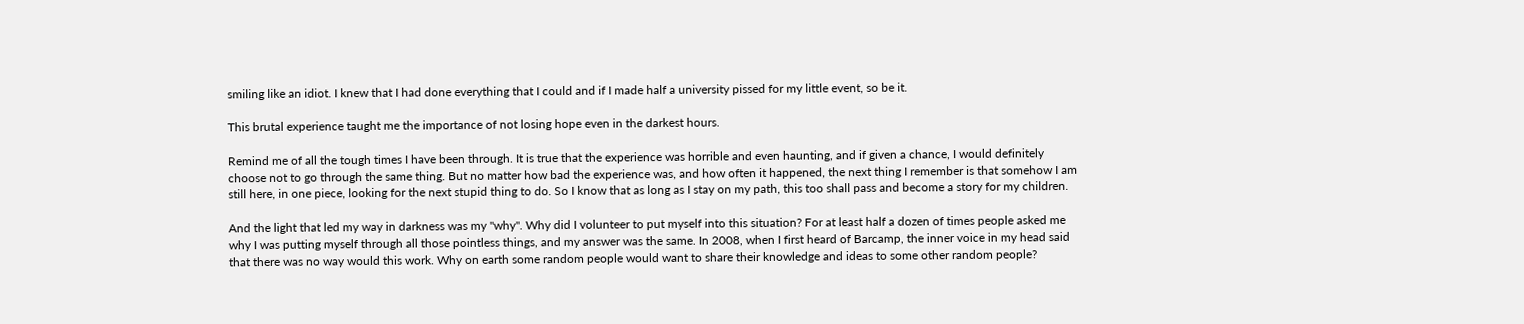smiling like an idiot. I knew that I had done everything that I could and if I made half a university pissed for my little event, so be it.

This brutal experience taught me the importance of not losing hope even in the darkest hours.

Remind me of all the tough times I have been through. It is true that the experience was horrible and even haunting, and if given a chance, I would definitely choose not to go through the same thing. But no matter how bad the experience was, and how often it happened, the next thing I remember is that somehow I am still here, in one piece, looking for the next stupid thing to do. So I know that as long as I stay on my path, this too shall pass and become a story for my children.

And the light that led my way in darkness was my "why". Why did I volunteer to put myself into this situation? For at least half a dozen of times people asked me why I was putting myself through all those pointless things, and my answer was the same. In 2008, when I first heard of Barcamp, the inner voice in my head said that there was no way would this work. Why on earth some random people would want to share their knowledge and ideas to some other random people?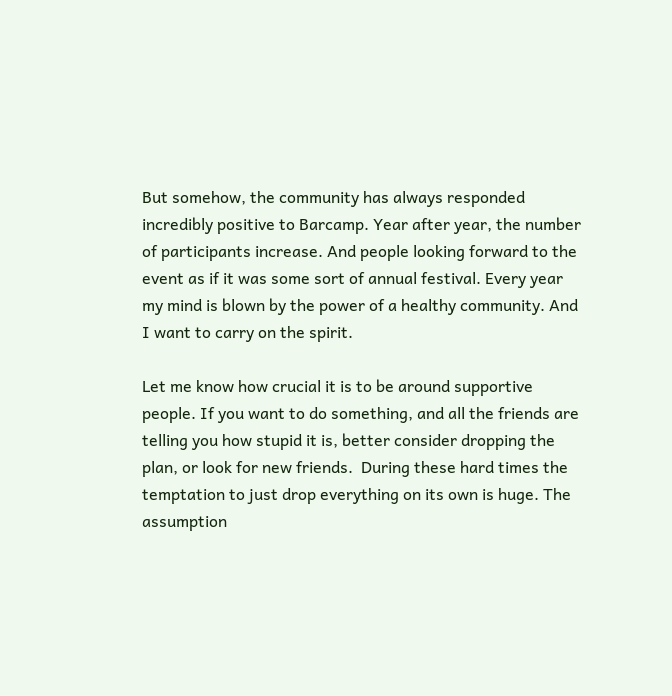But somehow, the community has always responded incredibly positive to Barcamp. Year after year, the number of participants increase. And people looking forward to the event as if it was some sort of annual festival. Every year my mind is blown by the power of a healthy community. And I want to carry on the spirit.

Let me know how crucial it is to be around supportive people. If you want to do something, and all the friends are telling you how stupid it is, better consider dropping the plan, or look for new friends.  During these hard times the temptation to just drop everything on its own is huge. The assumption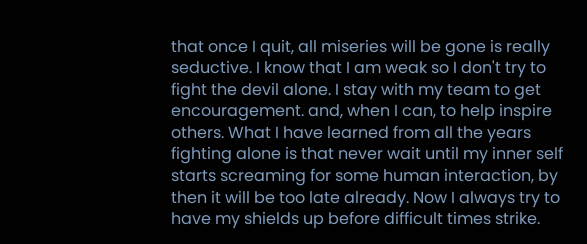that once I quit, all miseries will be gone is really seductive. I know that I am weak so I don't try to fight the devil alone. I stay with my team to get encouragement. and, when I can, to help inspire others. What I have learned from all the years fighting alone is that never wait until my inner self starts screaming for some human interaction, by then it will be too late already. Now I always try to have my shields up before difficult times strike.